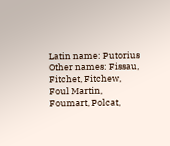Latin name: Putorius
Other names: Fissau, Fitchet, Fitchew, Foul Martin, Foumart, Polcat,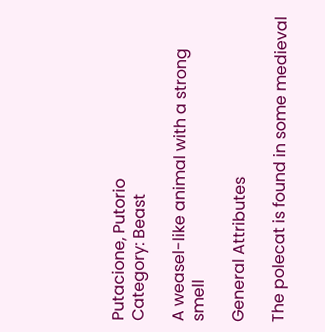Putacione, Putorio
Category: Beast

A weasel-like animal with a strong smell

General Attributes

The polecat is found in some medieval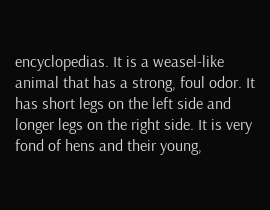encyclopedias. It is a weasel-like animal that has a strong, foul odor. It has short legs on the left side and longer legs on the right side. It is very fond of hens and their young,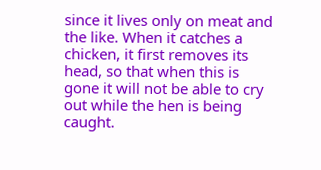since it lives only on meat and the like. When it catches a chicken, it first removes its head, so that when this is gone it will not be able to cry out while the hen is being caught.